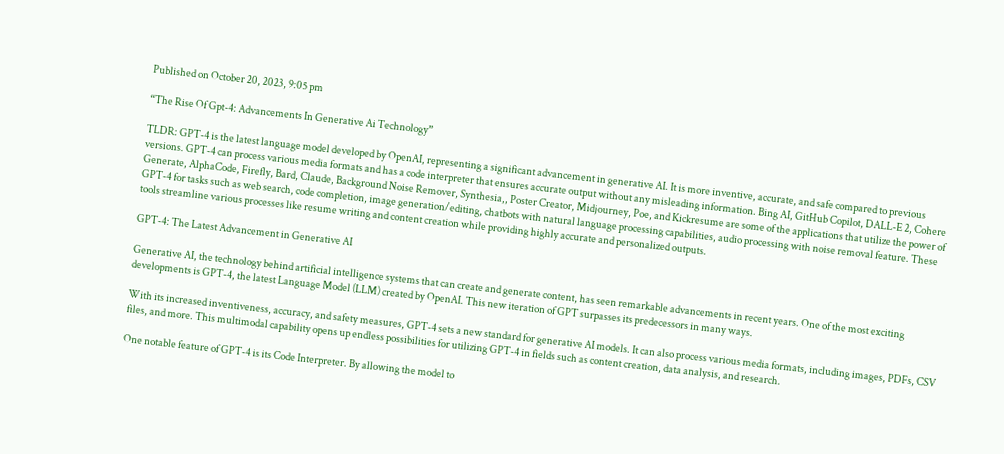Published on October 20, 2023, 9:05 pm

“The Rise Of Gpt-4: Advancements In Generative Ai Technology”

TLDR: GPT-4 is the latest language model developed by OpenAI, representing a significant advancement in generative AI. It is more inventive, accurate, and safe compared to previous versions. GPT-4 can process various media formats and has a code interpreter that ensures accurate output without any misleading information. Bing AI, GitHub Copilot, DALL-E 2, Cohere Generate, AlphaCode, Firefly, Bard, Claude, Background Noise Remover, Synthesia,, Poster Creator, Midjourney, Poe, and Kickresume are some of the applications that utilize the power of GPT-4 for tasks such as web search, code completion, image generation/editing, chatbots with natural language processing capabilities, audio processing with noise removal feature. These tools streamline various processes like resume writing and content creation while providing highly accurate and personalized outputs.

GPT-4: The Latest Advancement in Generative AI

Generative AI, the technology behind artificial intelligence systems that can create and generate content, has seen remarkable advancements in recent years. One of the most exciting developments is GPT-4, the latest Language Model (LLM) created by OpenAI. This new iteration of GPT surpasses its predecessors in many ways.

With its increased inventiveness, accuracy, and safety measures, GPT-4 sets a new standard for generative AI models. It can also process various media formats, including images, PDFs, CSV files, and more. This multimodal capability opens up endless possibilities for utilizing GPT-4 in fields such as content creation, data analysis, and research.

One notable feature of GPT-4 is its Code Interpreter. By allowing the model to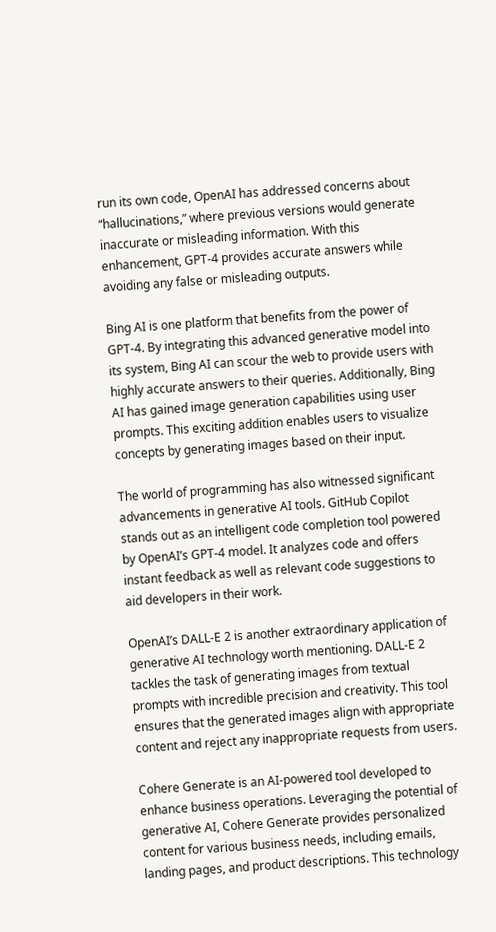run its own code, OpenAI has addressed concerns about “hallucinations,” where previous versions would generate inaccurate or misleading information. With this enhancement, GPT-4 provides accurate answers while avoiding any false or misleading outputs.

Bing AI is one platform that benefits from the power of GPT-4. By integrating this advanced generative model into its system, Bing AI can scour the web to provide users with highly accurate answers to their queries. Additionally, Bing AI has gained image generation capabilities using user prompts. This exciting addition enables users to visualize concepts by generating images based on their input.

The world of programming has also witnessed significant advancements in generative AI tools. GitHub Copilot stands out as an intelligent code completion tool powered by OpenAI’s GPT-4 model. It analyzes code and offers instant feedback as well as relevant code suggestions to aid developers in their work.

OpenAI’s DALL-E 2 is another extraordinary application of generative AI technology worth mentioning. DALL-E 2 tackles the task of generating images from textual prompts with incredible precision and creativity. This tool ensures that the generated images align with appropriate content and reject any inappropriate requests from users.

Cohere Generate is an AI-powered tool developed to enhance business operations. Leveraging the potential of generative AI, Cohere Generate provides personalized content for various business needs, including emails, landing pages, and product descriptions. This technology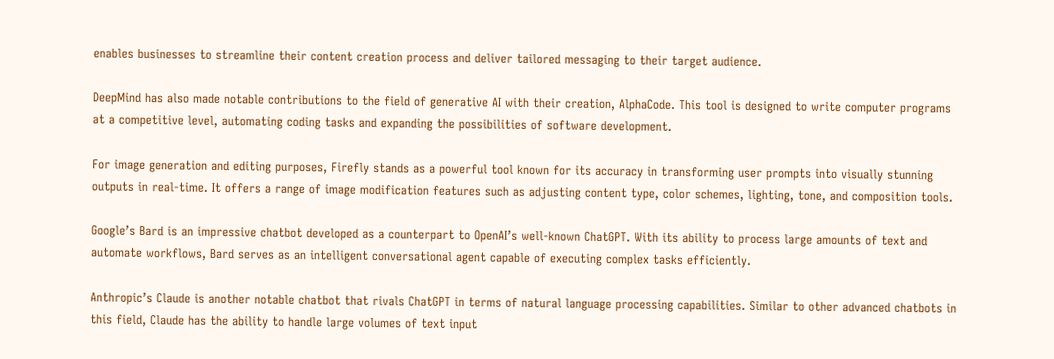enables businesses to streamline their content creation process and deliver tailored messaging to their target audience.

DeepMind has also made notable contributions to the field of generative AI with their creation, AlphaCode. This tool is designed to write computer programs at a competitive level, automating coding tasks and expanding the possibilities of software development.

For image generation and editing purposes, Firefly stands as a powerful tool known for its accuracy in transforming user prompts into visually stunning outputs in real-time. It offers a range of image modification features such as adjusting content type, color schemes, lighting, tone, and composition tools.

Google’s Bard is an impressive chatbot developed as a counterpart to OpenAI’s well-known ChatGPT. With its ability to process large amounts of text and automate workflows, Bard serves as an intelligent conversational agent capable of executing complex tasks efficiently.

Anthropic’s Claude is another notable chatbot that rivals ChatGPT in terms of natural language processing capabilities. Similar to other advanced chatbots in this field, Claude has the ability to handle large volumes of text input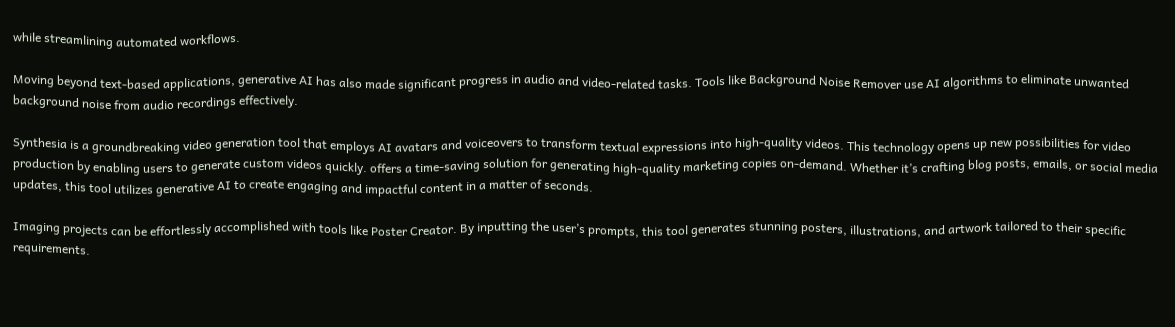while streamlining automated workflows.

Moving beyond text-based applications, generative AI has also made significant progress in audio and video-related tasks. Tools like Background Noise Remover use AI algorithms to eliminate unwanted background noise from audio recordings effectively.

Synthesia is a groundbreaking video generation tool that employs AI avatars and voiceovers to transform textual expressions into high-quality videos. This technology opens up new possibilities for video production by enabling users to generate custom videos quickly. offers a time-saving solution for generating high-quality marketing copies on-demand. Whether it’s crafting blog posts, emails, or social media updates, this tool utilizes generative AI to create engaging and impactful content in a matter of seconds.

Imaging projects can be effortlessly accomplished with tools like Poster Creator. By inputting the user’s prompts, this tool generates stunning posters, illustrations, and artwork tailored to their specific requirements.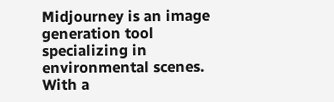Midjourney is an image generation tool specializing in environmental scenes. With a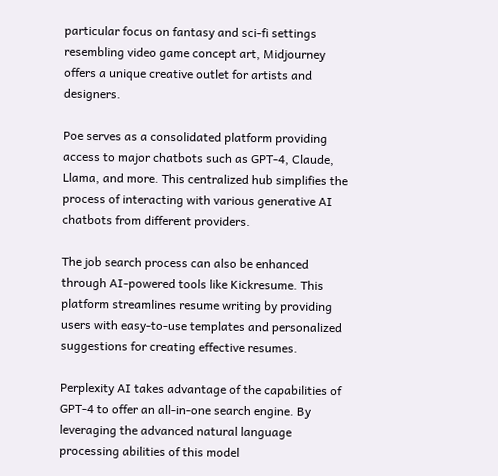particular focus on fantasy and sci-fi settings resembling video game concept art, Midjourney offers a unique creative outlet for artists and designers.

Poe serves as a consolidated platform providing access to major chatbots such as GPT-4, Claude, Llama, and more. This centralized hub simplifies the process of interacting with various generative AI chatbots from different providers.

The job search process can also be enhanced through AI-powered tools like Kickresume. This platform streamlines resume writing by providing users with easy-to-use templates and personalized suggestions for creating effective resumes.

Perplexity AI takes advantage of the capabilities of GPT-4 to offer an all-in-one search engine. By leveraging the advanced natural language processing abilities of this model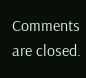Comments are closed.